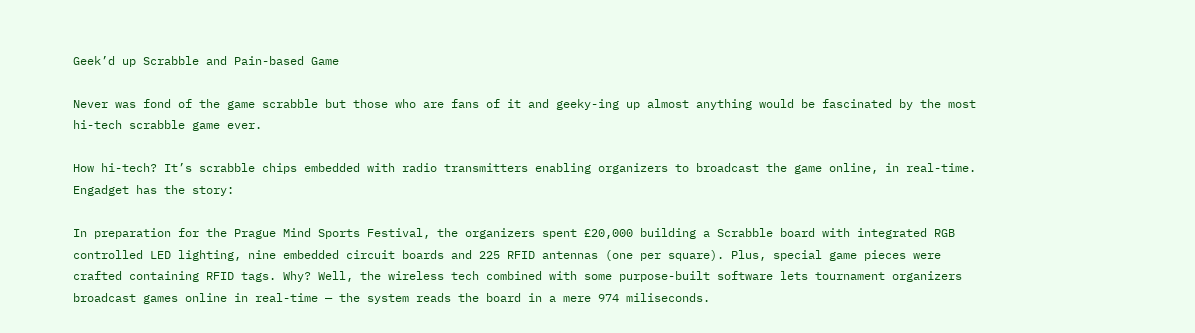Geek’d up Scrabble and Pain-based Game

Never was fond of the game scrabble but those who are fans of it and geeky-ing up almost anything would be fascinated by the most hi-tech scrabble game ever.

How hi-tech? It’s scrabble chips embedded with radio transmitters enabling organizers to broadcast the game online, in real-time. Engadget has the story:

In preparation for the Prague Mind Sports Festival, the organizers spent £20,000 building a Scrabble board with integrated RGB controlled LED lighting, nine embedded circuit boards and 225 RFID antennas (one per square). Plus, special game pieces were crafted containing RFID tags. Why? Well, the wireless tech combined with some purpose-built software lets tournament organizers broadcast games online in real-time — the system reads the board in a mere 974 miliseconds.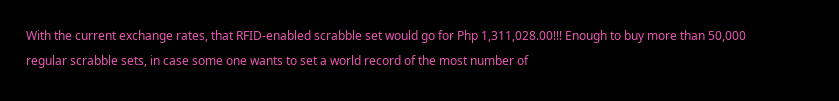With the current exchange rates, that RFID-enabled scrabble set would go for Php 1,311,028.00!!! Enough to buy more than 50,000 regular scrabble sets, in case some one wants to set a world record of the most number of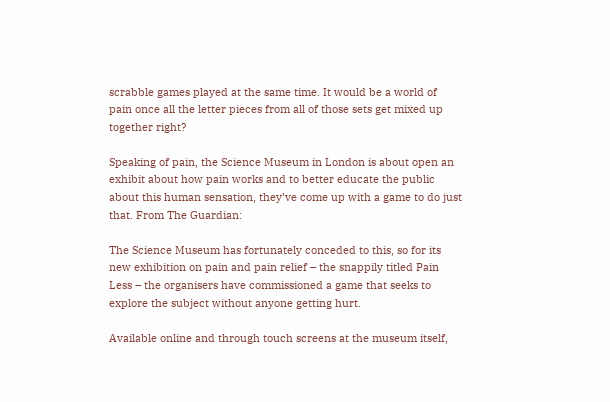scrabble games played at the same time. It would be a world of pain once all the letter pieces from all of those sets get mixed up together right?

Speaking of pain, the Science Museum in London is about open an exhibit about how pain works and to better educate the public about this human sensation, they’ve come up with a game to do just that. From The Guardian:

The Science Museum has fortunately conceded to this, so for its new exhibition on pain and pain relief – the snappily titled Pain Less – the organisers have commissioned a game that seeks to explore the subject without anyone getting hurt.

Available online and through touch screens at the museum itself,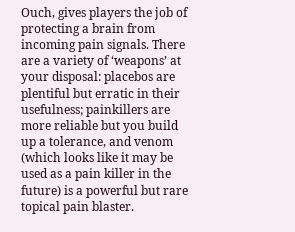Ouch, gives players the job of protecting a brain from incoming pain signals. There are a variety of ‘weapons’ at your disposal: placebos are plentiful but erratic in their usefulness; painkillers are more reliable but you build up a tolerance, and venom (which looks like it may be used as a pain killer in the future) is a powerful but rare topical pain blaster.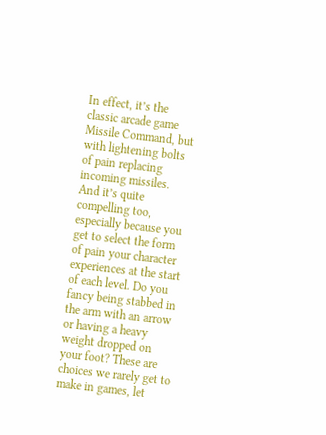In effect, it’s the classic arcade game Missile Command, but with lightening bolts of pain replacing incoming missiles. And it’s quite compelling too, especially because you get to select the form of pain your character experiences at the start of each level. Do you fancy being stabbed in the arm with an arrow or having a heavy weight dropped on your foot? These are choices we rarely get to make in games, let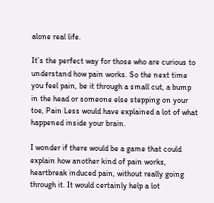alone real life.

It’s the perfect way for those who are curious to understand how pain works. So the next time you feel pain, be it through a small cut, a bump in the head or someone else stepping on your toe, Pain Less would have explained a lot of what happened inside your brain.

I wonder if there would be a game that could explain how another kind of pain works, heartbreak induced pain, without really going through it. It would certainly help a lot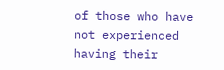of those who have not experienced having their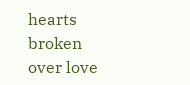hearts broken over love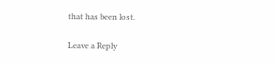that has been lost.

Leave a Reply